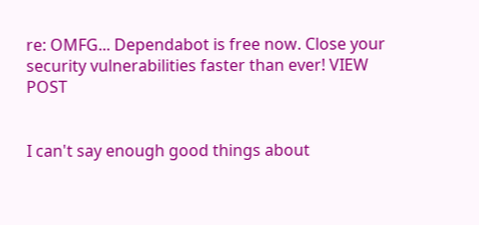re: OMFG... Dependabot is free now. Close your security vulnerabilities faster than ever! VIEW POST


I can't say enough good things about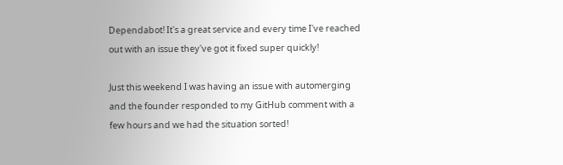Dependabot! It's a great service and every time I've reached out with an issue they've got it fixed super quickly!

Just this weekend I was having an issue with automerging and the founder responded to my GitHub comment with a few hours and we had the situation sorted!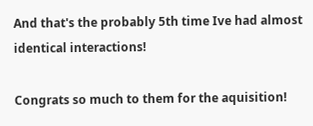And that's the probably 5th time Ive had almost identical interactions!

Congrats so much to them for the aquisition!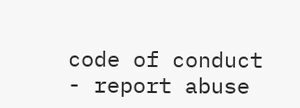code of conduct - report abuse